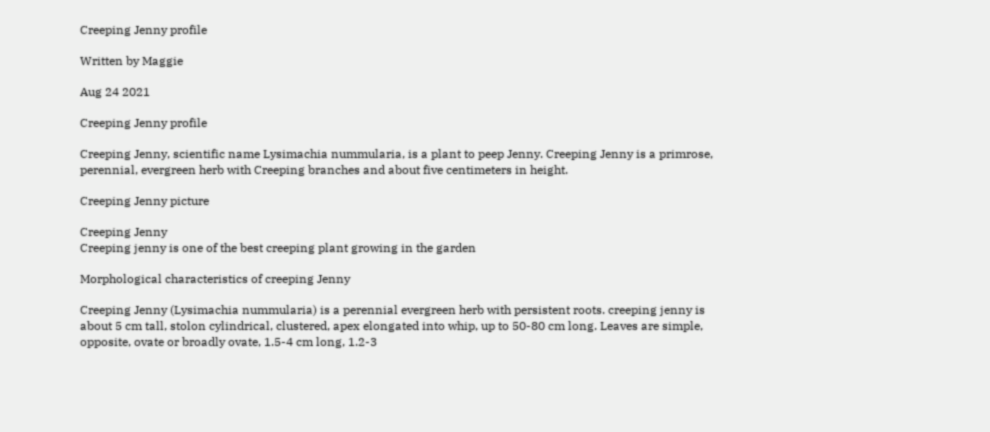Creeping Jenny profile

Written by Maggie

Aug 24 2021

Creeping Jenny profile

Creeping Jenny, scientific name Lysimachia nummularia, is a plant to peep Jenny. Creeping Jenny is a primrose, perennial, evergreen herb with Creeping branches and about five centimeters in height.

Creeping Jenny picture

Creeping Jenny
Creeping jenny is one of the best creeping plant growing in the garden

Morphological characteristics of creeping Jenny

Creeping Jenny (Lysimachia nummularia) is a perennial evergreen herb with persistent roots. creeping jenny is about 5 cm tall, stolon cylindrical, clustered, apex elongated into whip, up to 50-80 cm long. Leaves are simple, opposite, ovate or broadly ovate, 1.5-4 cm long, 1.2-3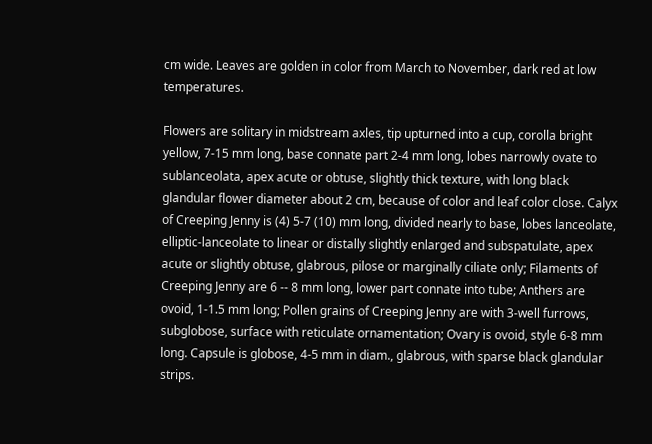cm wide. Leaves are golden in color from March to November, dark red at low temperatures.

Flowers are solitary in midstream axles, tip upturned into a cup, corolla bright yellow, 7-15 mm long, base connate part 2-4 mm long, lobes narrowly ovate to sublanceolata, apex acute or obtuse, slightly thick texture, with long black glandular flower diameter about 2 cm, because of color and leaf color close. Calyx of Creeping Jenny is (4) 5-7 (10) mm long, divided nearly to base, lobes lanceolate, elliptic-lanceolate to linear or distally slightly enlarged and subspatulate, apex acute or slightly obtuse, glabrous, pilose or marginally ciliate only; Filaments of Creeping Jenny are 6 -- 8 mm long, lower part connate into tube; Anthers are ovoid, 1-1.5 mm long; Pollen grains of Creeping Jenny are with 3-well furrows, subglobose, surface with reticulate ornamentation; Ovary is ovoid, style 6-8 mm long. Capsule is globose, 4-5 mm in diam., glabrous, with sparse black glandular strips.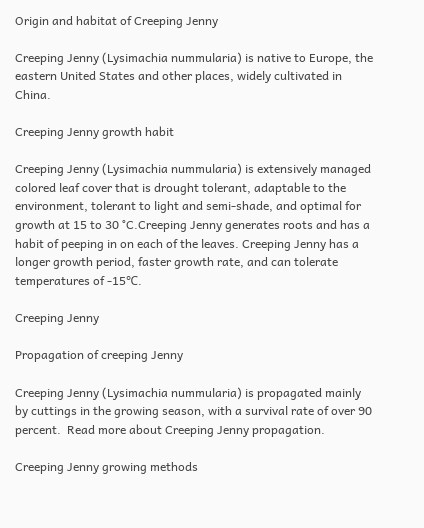Origin and habitat of Creeping Jenny

Creeping Jenny (Lysimachia nummularia) is native to Europe, the eastern United States and other places, widely cultivated in China.

Creeping Jenny growth habit

Creeping Jenny (Lysimachia nummularia) is extensively managed colored leaf cover that is drought tolerant, adaptable to the environment, tolerant to light and semi-shade, and optimal for growth at 15 to 30 °C.Creeping Jenny generates roots and has a habit of peeping in on each of the leaves. Creeping Jenny has a longer growth period, faster growth rate, and can tolerate temperatures of -15℃.

Creeping Jenny

Propagation of creeping Jenny

Creeping Jenny (Lysimachia nummularia) is propagated mainly by cuttings in the growing season, with a survival rate of over 90 percent.  Read more about Creeping Jenny propagation.

Creeping Jenny growing methods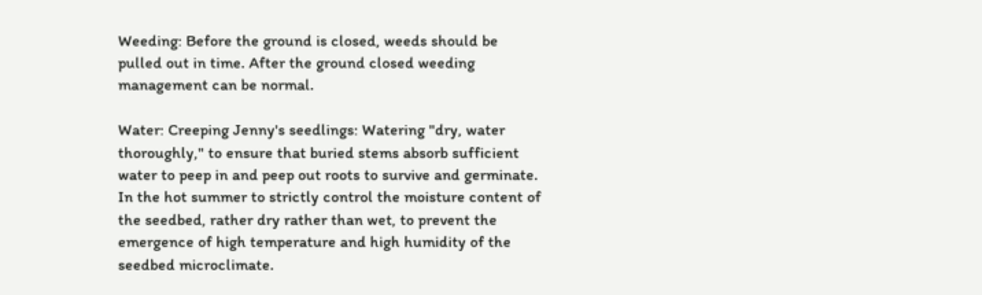Weeding: Before the ground is closed, weeds should be pulled out in time. After the ground closed weeding management can be normal.

Water: Creeping Jenny's seedlings: Watering "dry, water thoroughly," to ensure that buried stems absorb sufficient water to peep in and peep out roots to survive and germinate. In the hot summer to strictly control the moisture content of the seedbed, rather dry rather than wet, to prevent the emergence of high temperature and high humidity of the seedbed microclimate.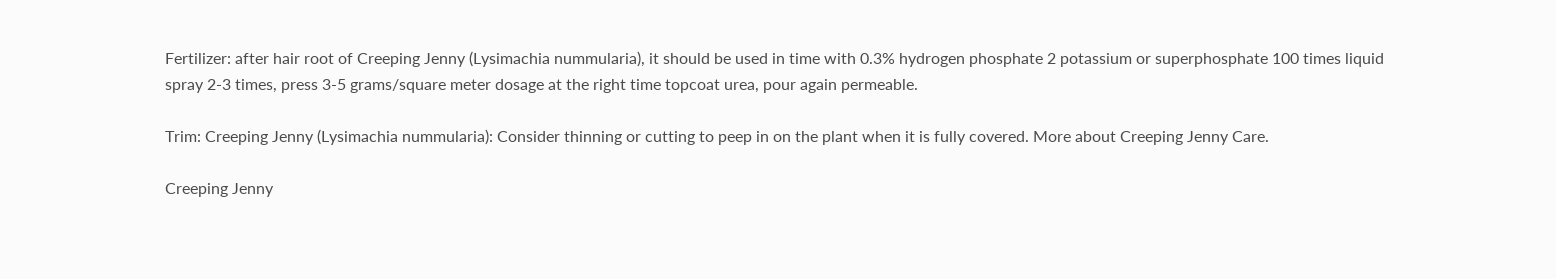Fertilizer: after hair root of Creeping Jenny (Lysimachia nummularia), it should be used in time with 0.3% hydrogen phosphate 2 potassium or superphosphate 100 times liquid spray 2-3 times, press 3-5 grams/square meter dosage at the right time topcoat urea, pour again permeable.

Trim: Creeping Jenny (Lysimachia nummularia): Consider thinning or cutting to peep in on the plant when it is fully covered. More about Creeping Jenny Care.

Creeping Jenny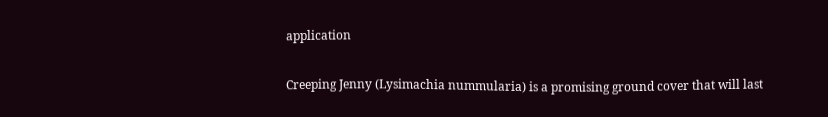application

Creeping Jenny (Lysimachia nummularia) is a promising ground cover that will last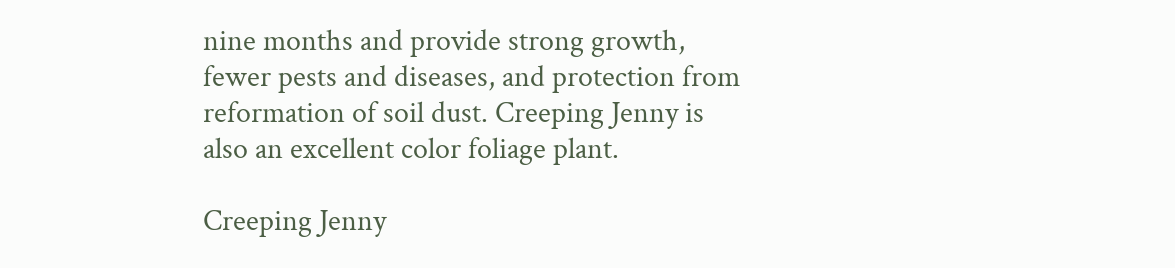nine months and provide strong growth, fewer pests and diseases, and protection from reformation of soil dust. Creeping Jenny is also an excellent color foliage plant.

Creeping Jenny